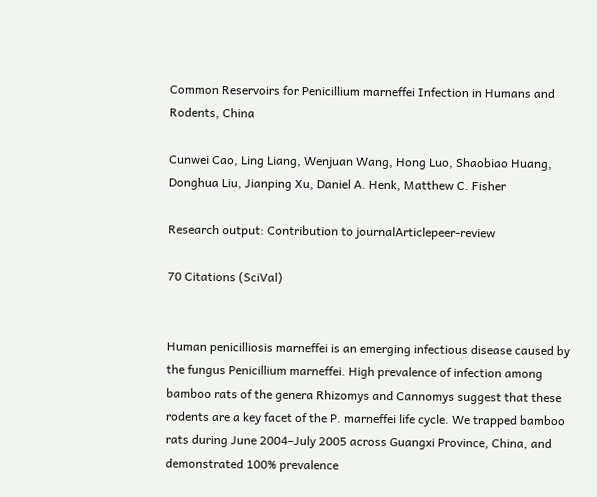Common Reservoirs for Penicillium marneffei Infection in Humans and Rodents, China

Cunwei Cao, Ling Liang, Wenjuan Wang, Hong Luo, Shaobiao Huang, Donghua Liu, Jianping Xu, Daniel A. Henk, Matthew C. Fisher

Research output: Contribution to journalArticlepeer-review

70 Citations (SciVal)


Human penicilliosis marneffei is an emerging infectious disease caused by the fungus Penicillium marneffei. High prevalence of infection among bamboo rats of the genera Rhizomys and Cannomys suggest that these rodents are a key facet of the P. marneffei life cycle. We trapped bamboo rats during June 2004–July 2005 across Guangxi Province, China, and demonstrated 100% prevalence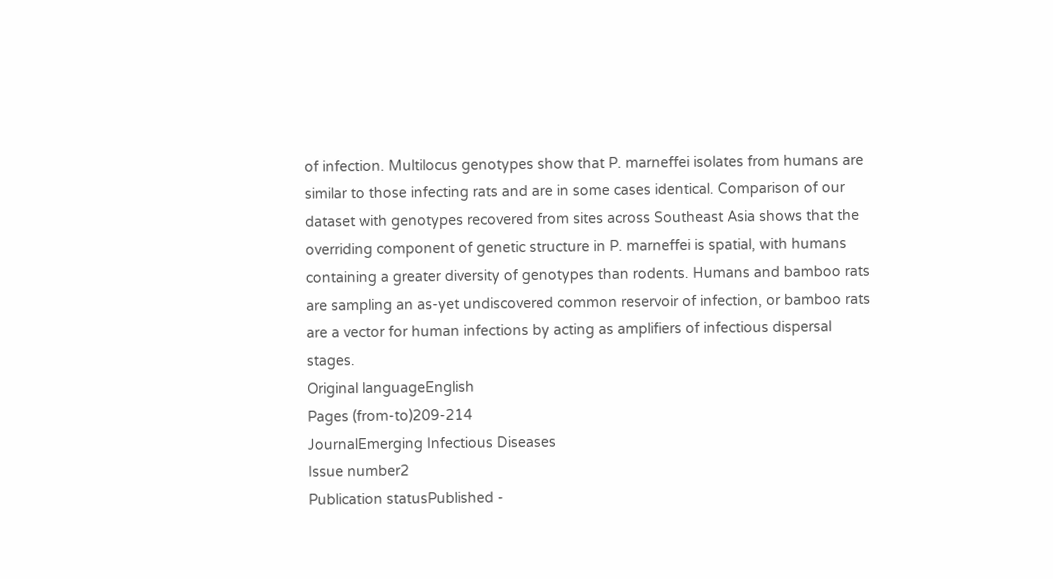of infection. Multilocus genotypes show that P. marneffei isolates from humans are similar to those infecting rats and are in some cases identical. Comparison of our dataset with genotypes recovered from sites across Southeast Asia shows that the overriding component of genetic structure in P. marneffei is spatial, with humans containing a greater diversity of genotypes than rodents. Humans and bamboo rats are sampling an as-yet undiscovered common reservoir of infection, or bamboo rats are a vector for human infections by acting as amplifiers of infectious dispersal stages.
Original languageEnglish
Pages (from-to)209-214
JournalEmerging Infectious Diseases
Issue number2
Publication statusPublished -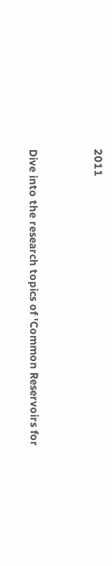2011


Dive into the research topics of 'Common Reservoirs for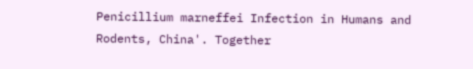Penicillium marneffei Infection in Humans and Rodents, China'. Together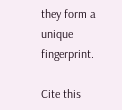they form a unique fingerprint.

Cite this